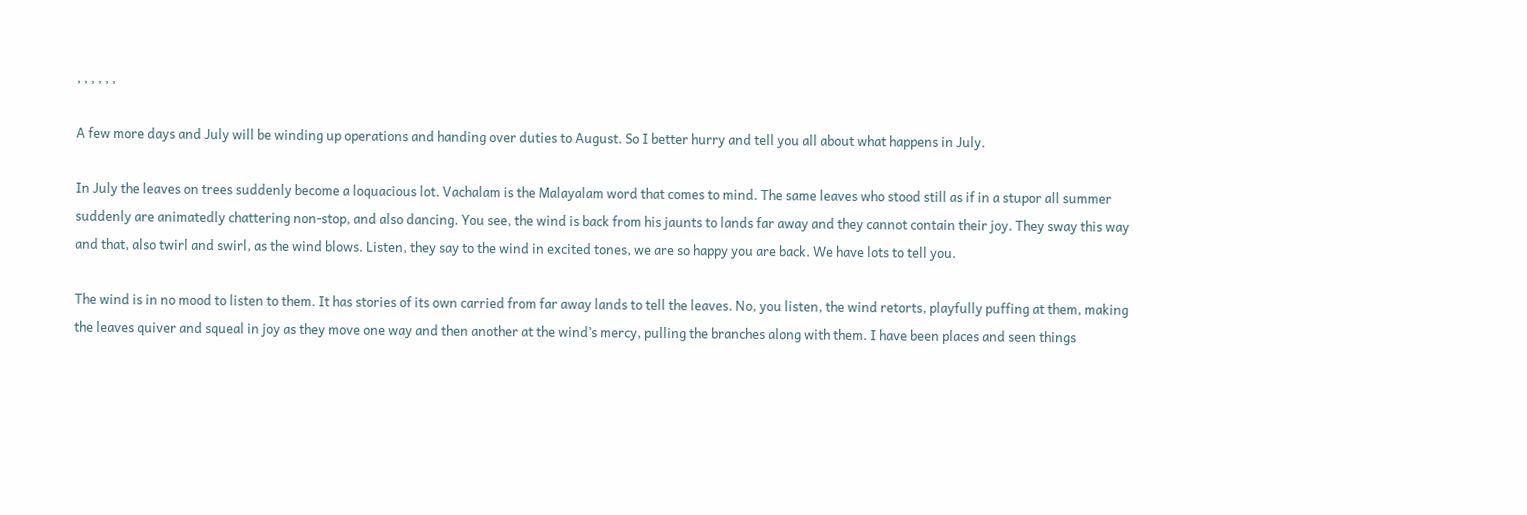, , , , , ,

A few more days and July will be winding up operations and handing over duties to August. So I better hurry and tell you all about what happens in July.

In July the leaves on trees suddenly become a loquacious lot. Vachalam is the Malayalam word that comes to mind. The same leaves who stood still as if in a stupor all summer suddenly are animatedly chattering non-stop, and also dancing. You see, the wind is back from his jaunts to lands far away and they cannot contain their joy. They sway this way and that, also twirl and swirl, as the wind blows. Listen, they say to the wind in excited tones, we are so happy you are back. We have lots to tell you.

The wind is in no mood to listen to them. It has stories of its own carried from far away lands to tell the leaves. No, you listen, the wind retorts, playfully puffing at them, making the leaves quiver and squeal in joy as they move one way and then another at the wind’s mercy, pulling the branches along with them. I have been places and seen things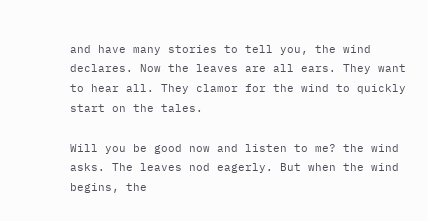and have many stories to tell you, the wind declares. Now the leaves are all ears. They want to hear all. They clamor for the wind to quickly start on the tales.

Will you be good now and listen to me? the wind asks. The leaves nod eagerly. But when the wind begins, the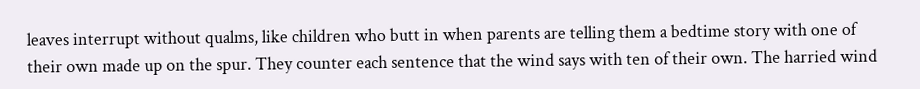leaves interrupt without qualms, like children who butt in when parents are telling them a bedtime story with one of their own made up on the spur. They counter each sentence that the wind says with ten of their own. The harried wind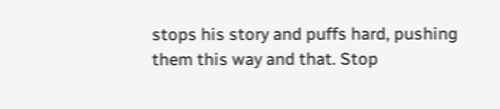stops his story and puffs hard, pushing them this way and that. Stop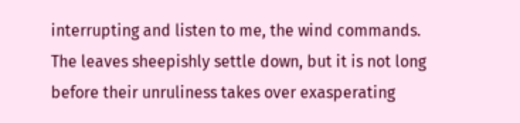interrupting and listen to me, the wind commands. The leaves sheepishly settle down, but it is not long before their unruliness takes over exasperating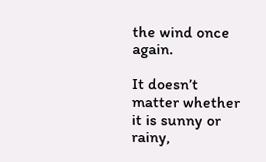the wind once again.

It doesn’t matter whether it is sunny or rainy,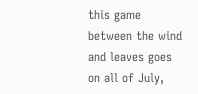this game between the wind and leaves goes on all of July,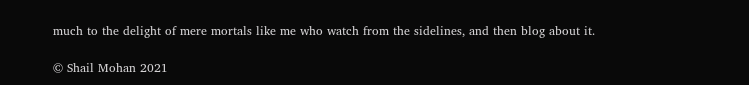much to the delight of mere mortals like me who watch from the sidelines, and then blog about it.

© Shail Mohan 2021